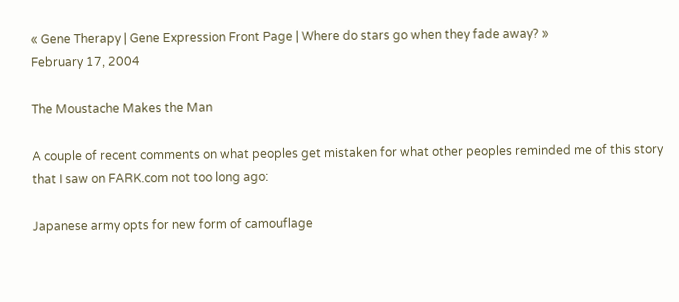« Gene Therapy | Gene Expression Front Page | Where do stars go when they fade away? »
February 17, 2004

The Moustache Makes the Man

A couple of recent comments on what peoples get mistaken for what other peoples reminded me of this story that I saw on FARK.com not too long ago:

Japanese army opts for new form of camouflage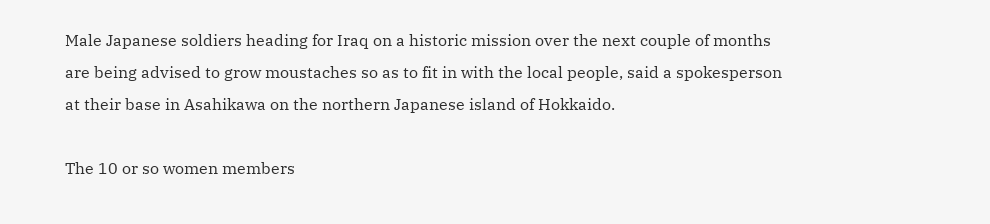Male Japanese soldiers heading for Iraq on a historic mission over the next couple of months are being advised to grow moustaches so as to fit in with the local people, said a spokesperson at their base in Asahikawa on the northern Japanese island of Hokkaido.

The 10 or so women members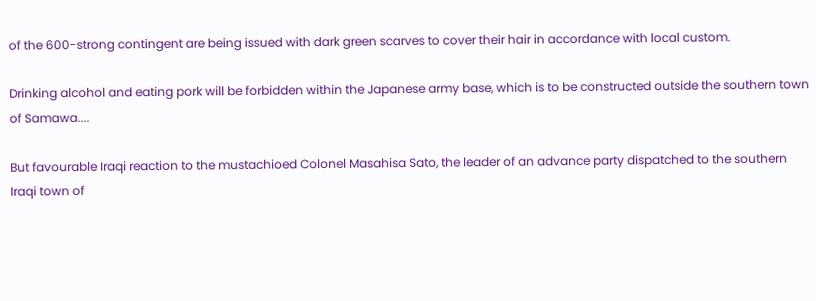of the 600-strong contingent are being issued with dark green scarves to cover their hair in accordance with local custom.

Drinking alcohol and eating pork will be forbidden within the Japanese army base, which is to be constructed outside the southern town of Samawa....

But favourable Iraqi reaction to the mustachioed Colonel Masahisa Sato, the leader of an advance party dispatched to the southern Iraqi town of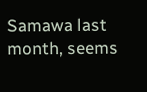Samawa last month, seems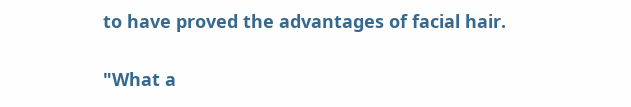to have proved the advantages of facial hair.

"What a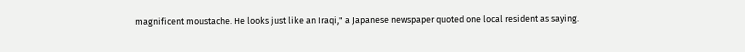magnificent moustache. He looks just like an Iraqi," a Japanese newspaper quoted one local resident as saying.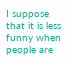I suppose that it is less funny when people are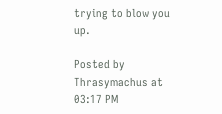trying to blow you up.

Posted by Thrasymachus at 03:17 PM